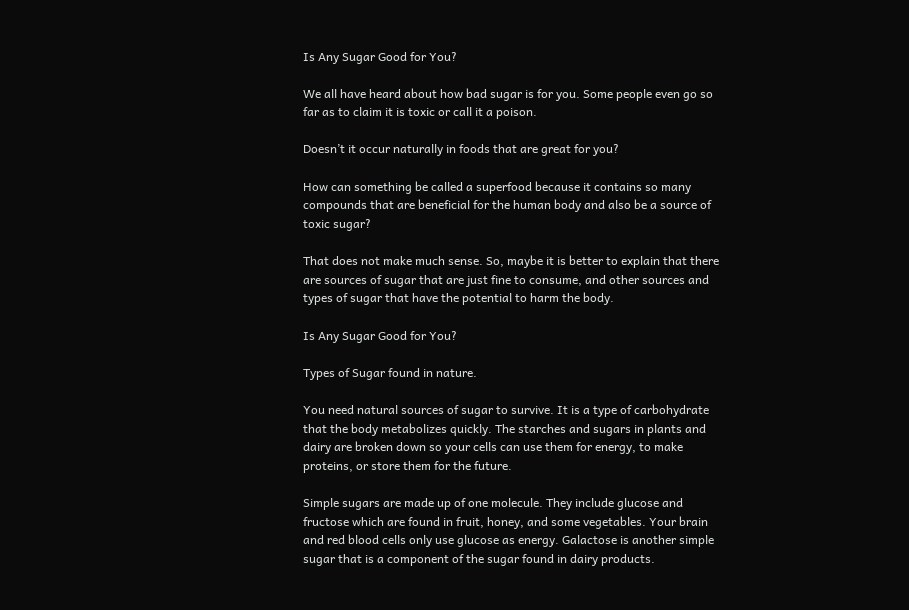Is Any Sugar Good for You?

We all have heard about how bad sugar is for you. Some people even go so far as to claim it is toxic or call it a poison.

Doesn’t it occur naturally in foods that are great for you?

How can something be called a superfood because it contains so many compounds that are beneficial for the human body and also be a source of toxic sugar?

That does not make much sense. So, maybe it is better to explain that there are sources of sugar that are just fine to consume, and other sources and types of sugar that have the potential to harm the body.

Is Any Sugar Good for You?

Types of Sugar found in nature.

You need natural sources of sugar to survive. It is a type of carbohydrate that the body metabolizes quickly. The starches and sugars in plants and dairy are broken down so your cells can use them for energy, to make proteins, or store them for the future.

Simple sugars are made up of one molecule. They include glucose and fructose which are found in fruit, honey, and some vegetables. Your brain and red blood cells only use glucose as energy. Galactose is another simple sugar that is a component of the sugar found in dairy products.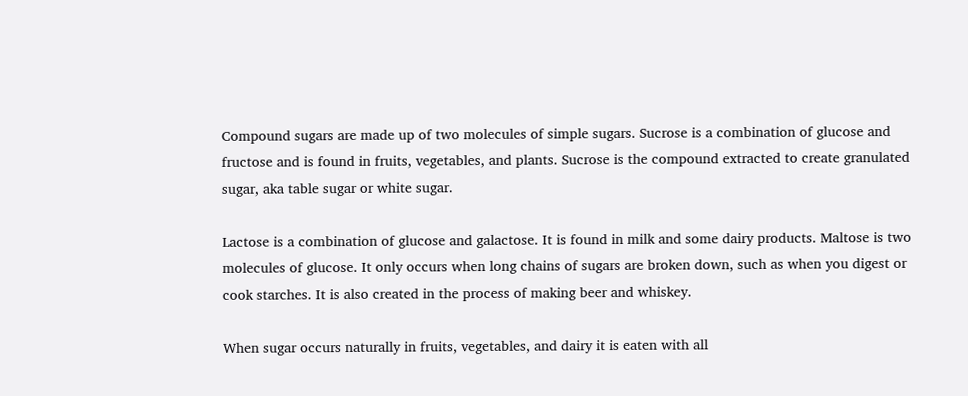Compound sugars are made up of two molecules of simple sugars. Sucrose is a combination of glucose and fructose and is found in fruits, vegetables, and plants. Sucrose is the compound extracted to create granulated sugar, aka table sugar or white sugar.

Lactose is a combination of glucose and galactose. It is found in milk and some dairy products. Maltose is two molecules of glucose. It only occurs when long chains of sugars are broken down, such as when you digest or cook starches. It is also created in the process of making beer and whiskey.

When sugar occurs naturally in fruits, vegetables, and dairy it is eaten with all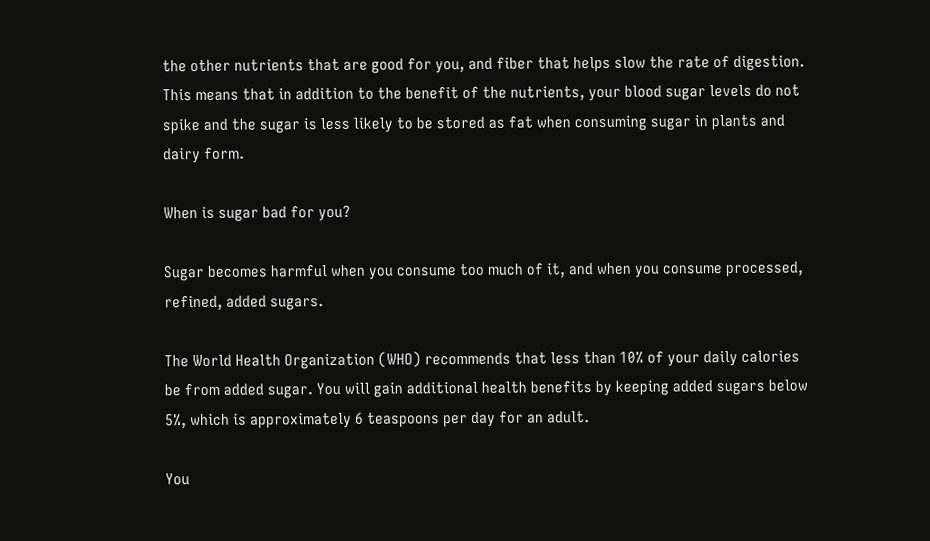the other nutrients that are good for you, and fiber that helps slow the rate of digestion. This means that in addition to the benefit of the nutrients, your blood sugar levels do not spike and the sugar is less likely to be stored as fat when consuming sugar in plants and dairy form.

When is sugar bad for you?

Sugar becomes harmful when you consume too much of it, and when you consume processed, refined, added sugars.

The World Health Organization (WHO) recommends that less than 10% of your daily calories be from added sugar. You will gain additional health benefits by keeping added sugars below 5%, which is approximately 6 teaspoons per day for an adult.

You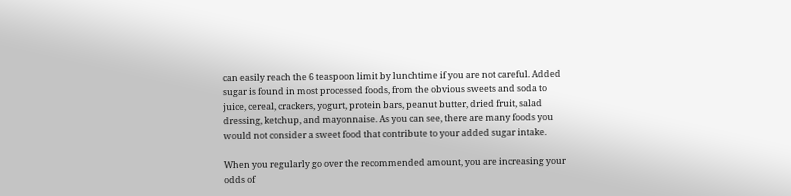can easily reach the 6 teaspoon limit by lunchtime if you are not careful. Added sugar is found in most processed foods, from the obvious sweets and soda to juice, cereal, crackers, yogurt, protein bars, peanut butter, dried fruit, salad dressing, ketchup, and mayonnaise. As you can see, there are many foods you would not consider a sweet food that contribute to your added sugar intake.

When you regularly go over the recommended amount, you are increasing your odds of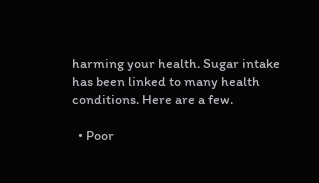harming your health. Sugar intake has been linked to many health conditions. Here are a few.

  • Poor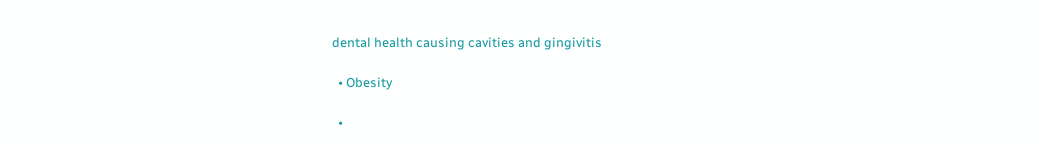dental health causing cavities and gingivitis

  • Obesity

  •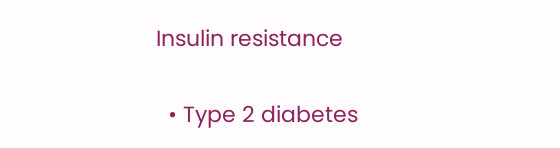Insulin resistance

  • Type 2 diabetes